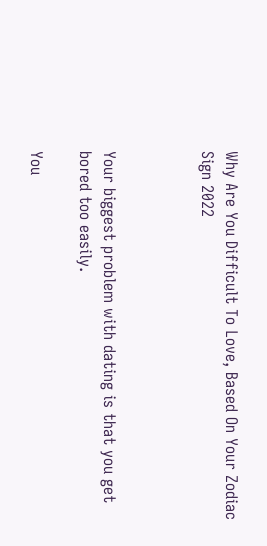Why Are You Difficult To Love, Based On Your Zodiac Sign 2022



Your biggest problem with dating is that you get bored too easily.

You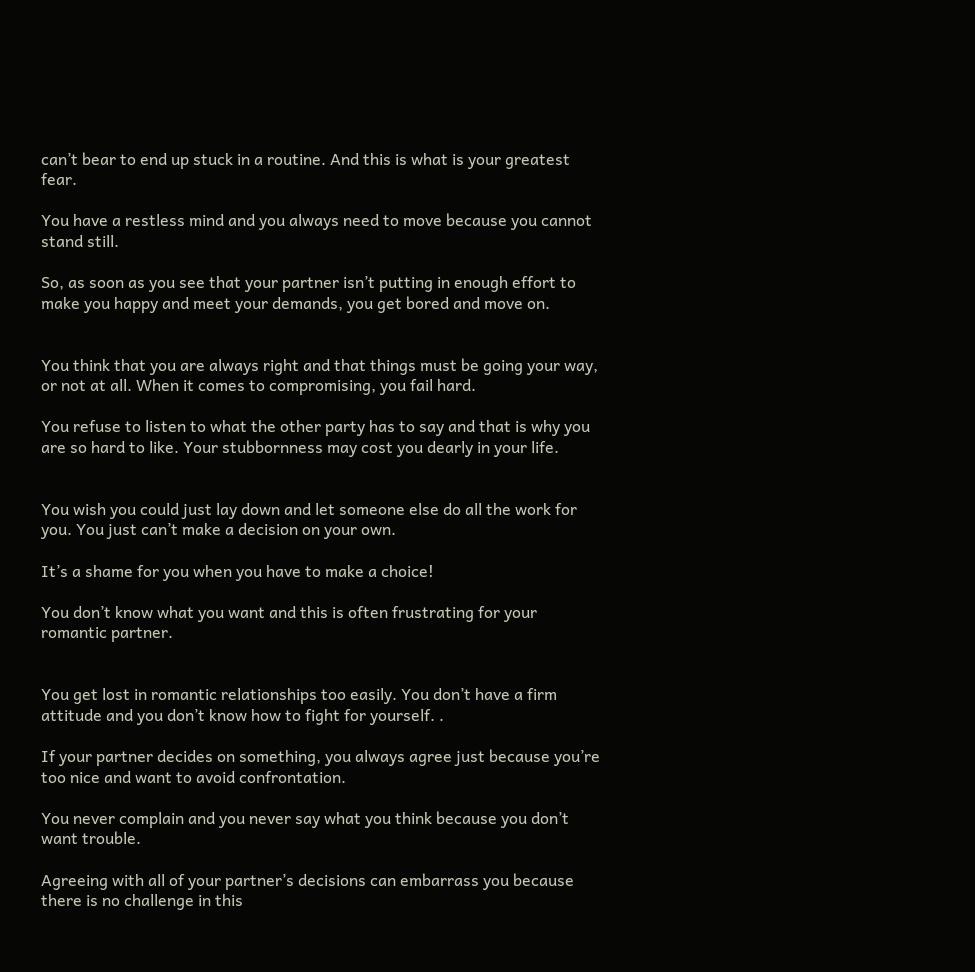can’t bear to end up stuck in a routine. And this is what is your greatest fear.

You have a restless mind and you always need to move because you cannot stand still.

So, as soon as you see that your partner isn’t putting in enough effort to make you happy and meet your demands, you get bored and move on.


You think that you are always right and that things must be going your way, or not at all. When it comes to compromising, you fail hard.

You refuse to listen to what the other party has to say and that is why you are so hard to like. Your stubbornness may cost you dearly in your life.


You wish you could just lay down and let someone else do all the work for you. You just can’t make a decision on your own.

It’s a shame for you when you have to make a choice!

You don’t know what you want and this is often frustrating for your romantic partner.


You get lost in romantic relationships too easily. You don’t have a firm attitude and you don’t know how to fight for yourself. .

If your partner decides on something, you always agree just because you’re too nice and want to avoid confrontation.

You never complain and you never say what you think because you don’t want trouble.

Agreeing with all of your partner’s decisions can embarrass you because there is no challenge in this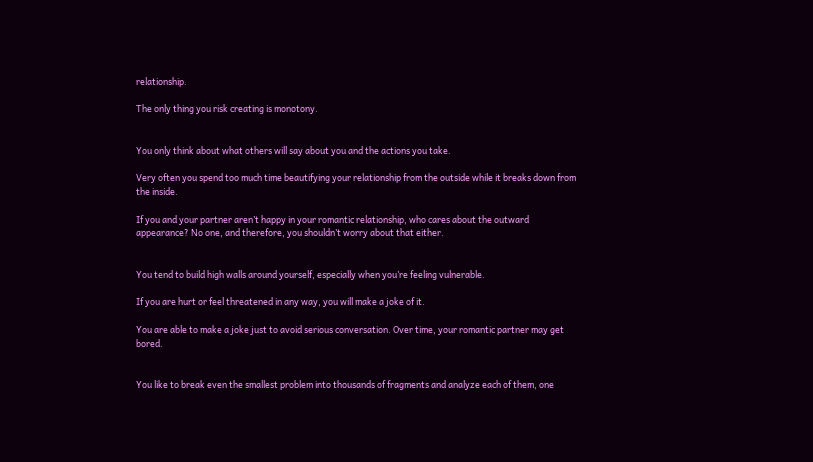relationship.

The only thing you risk creating is monotony.


You only think about what others will say about you and the actions you take.

Very often you spend too much time beautifying your relationship from the outside while it breaks down from the inside.

If you and your partner aren’t happy in your romantic relationship, who cares about the outward appearance? No one, and therefore, you shouldn’t worry about that either.


You tend to build high walls around yourself, especially when you’re feeling vulnerable.

If you are hurt or feel threatened in any way, you will make a joke of it.

You are able to make a joke just to avoid serious conversation. Over time, your romantic partner may get bored.


You like to break even the smallest problem into thousands of fragments and analyze each of them, one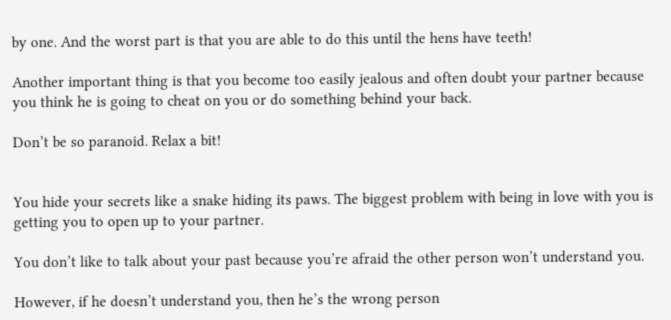by one. And the worst part is that you are able to do this until the hens have teeth!

Another important thing is that you become too easily jealous and often doubt your partner because you think he is going to cheat on you or do something behind your back.

Don’t be so paranoid. Relax a bit!


You hide your secrets like a snake hiding its paws. The biggest problem with being in love with you is getting you to open up to your partner.

You don’t like to talk about your past because you’re afraid the other person won’t understand you.

However, if he doesn’t understand you, then he’s the wrong person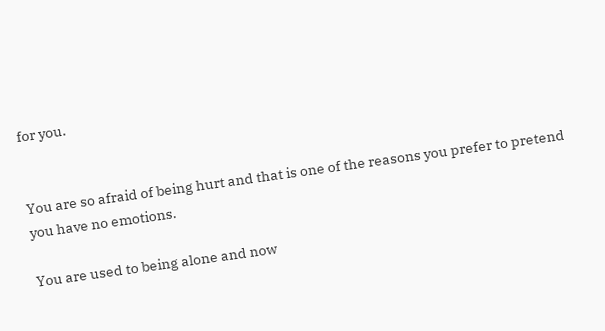for you.


You are so afraid of being hurt and that is one of the reasons you prefer to pretend you have no emotions.

You are used to being alone and now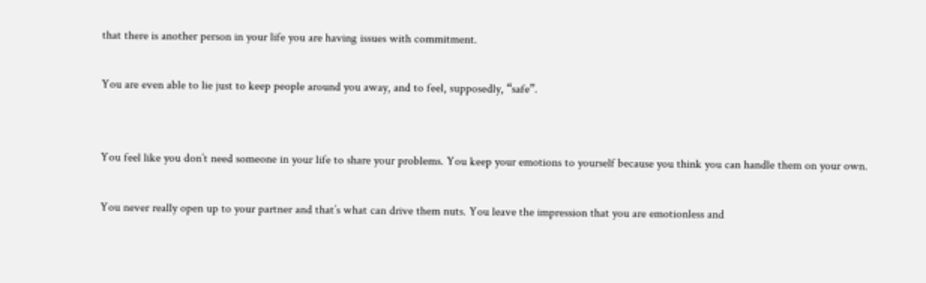that there is another person in your life you are having issues with commitment.

You are even able to lie just to keep people around you away, and to feel, supposedly, “safe”.


You feel like you don’t need someone in your life to share your problems. You keep your emotions to yourself because you think you can handle them on your own.

You never really open up to your partner and that’s what can drive them nuts. You leave the impression that you are emotionless and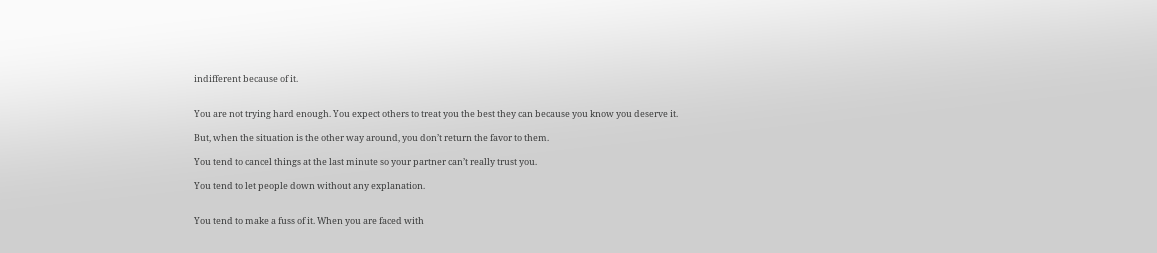indifferent because of it.


You are not trying hard enough. You expect others to treat you the best they can because you know you deserve it.

But, when the situation is the other way around, you don’t return the favor to them.

You tend to cancel things at the last minute so your partner can’t really trust you.

You tend to let people down without any explanation.


You tend to make a fuss of it. When you are faced with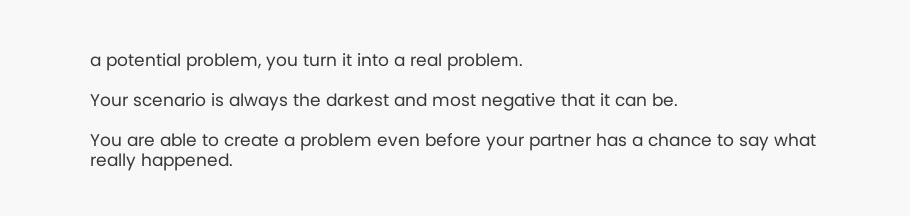a potential problem, you turn it into a real problem.

Your scenario is always the darkest and most negative that it can be.

You are able to create a problem even before your partner has a chance to say what really happened.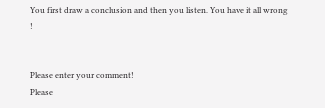You first draw a conclusion and then you listen. You have it all wrong !


Please enter your comment!
Please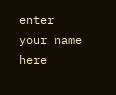enter your name here